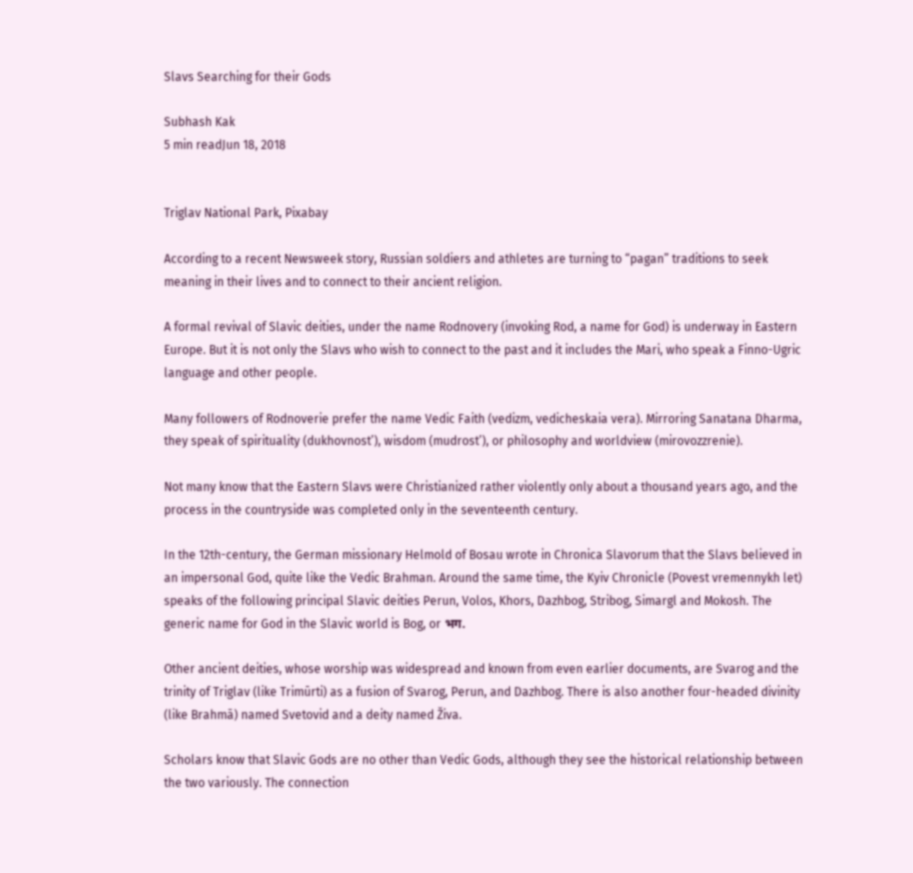Slavs Searching for their Gods

Subhash Kak
5 min readJun 18, 2018


Triglav National Park, Pixabay

According to a recent Newsweek story, Russian soldiers and athletes are turning to “pagan” traditions to seek meaning in their lives and to connect to their ancient religion.

A formal revival of Slavic deities, under the name Rodnovery (invoking Rod, a name for God) is underway in Eastern Europe. But it is not only the Slavs who wish to connect to the past and it includes the Mari, who speak a Finno-Ugric language and other people.

Many followers of Rodnoverie prefer the name Vedic Faith (vedizm, vedicheskaia vera). Mirroring Sanatana Dharma, they speak of spirituality (dukhovnost’), wisdom (mudrost’), or philosophy and worldview (mirovozzrenie).

Not many know that the Eastern Slavs were Christianized rather violently only about a thousand years ago, and the process in the countryside was completed only in the seventeenth century.

In the 12th-century, the German missionary Helmold of Bosau wrote in Chronica Slavorum that the Slavs believed in an impersonal God, quite like the Vedic Brahman. Around the same time, the Kyiv Chronicle (Povest vremennykh let) speaks of the following principal Slavic deities Perun, Volos, Khors, Dazhbog, Stribog, Simargl and Mokosh. The generic name for God in the Slavic world is Bog, or भग.

Other ancient deities, whose worship was widespread and known from even earlier documents, are Svarog and the trinity of Triglav (like Trimūrti) as a fusion of Svarog, Perun, and Dazhbog. There is also another four-headed divinity (like Brahmā) named Svetovid and a deity named Živa.

Scholars know that Slavic Gods are no other than Vedic Gods, although they see the historical relationship between the two variously. The connection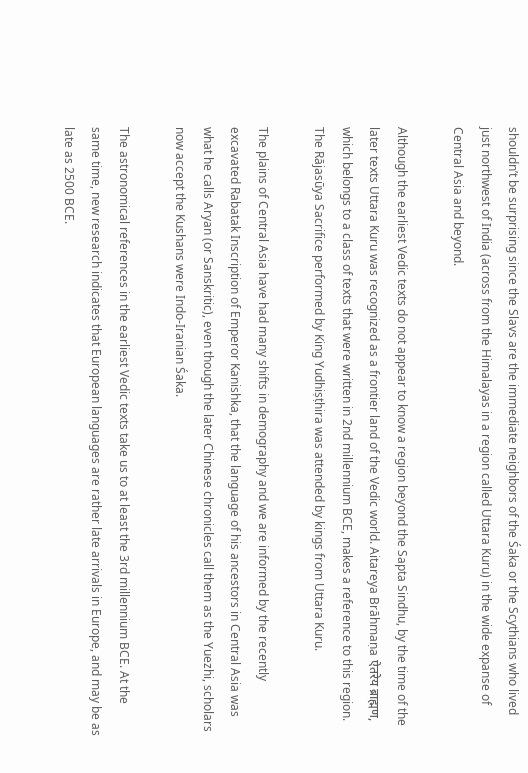shouldn’t be surprising since the Slavs are the immediate neighbors of the Śaka or the Scythians who lived just northwest of India (across from the Himalayas in a region called Uttara Kuru) in the wide expanse of Central Asia and beyond.

Although the earliest Vedic texts do not appear to know a region beyond the Sapta Sindhu, by the time of the later texts Uttara Kuru was recognized as a frontier land of the Vedic world. Aitareya Brāhmaṇa ऐतरेय ब्राह्मण, which belongs to a class of texts that were written in 2nd millennium BCE, makes a reference to this region. The Rājasūya Sacrifice performed by King Yudhiṣṭhira was attended by kings from Uttara Kuru.

The plains of Central Asia have had many shifts in demography and we are informed by the recently excavated Rabatak Inscription of Emperor Kanishka, that the language of his ancestors in Central Asia was what he calls Aryan (or Sanskritic), even though the later Chinese chronicles call them as the Yuezhi, scholars now accept the Kushans were Indo-Iranian Śaka.

The astronomical references in the earliest Vedic texts take us to at least the 3rd millennium BCE. At the same time, new research indicates that European languages are rather late arrivals in Europe, and may be as late as 2500 BCE.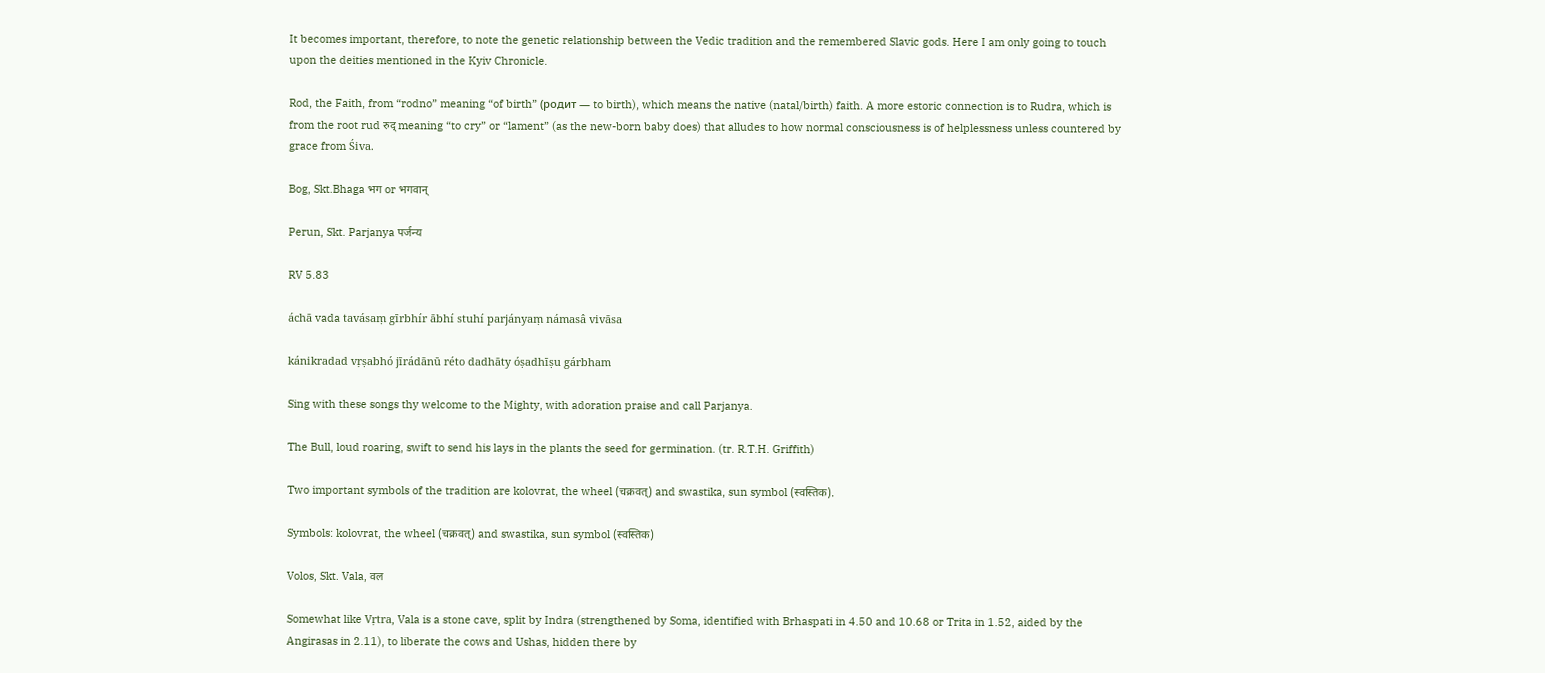It becomes important, therefore, to note the genetic relationship between the Vedic tradition and the remembered Slavic gods. Here I am only going to touch upon the deities mentioned in the Kyiv Chronicle.

Rod, the Faith, from “rodno” meaning “of birth” (родит — to birth), which means the native (natal/birth) faith. A more estoric connection is to Rudra, which is from the root rud रुद् meaning “to cry” or “lament” (as the new-born baby does) that alludes to how normal consciousness is of helplessness unless countered by grace from Śiva.

Bog, Skt.Bhaga भग or भगवान्

Perun, Skt. Parjanya पर्जन्य

RV 5.83

áchā vada tavásaṃ gīrbhír ābhí stuhí parjányaṃ námasâ vivāsa

kánikradad vṛṣabhó jīrádānū réto dadhāty óṣadhīṣu gárbham

Sing with these songs thy welcome to the Mighty, with adoration praise and call Parjanya.

The Bull, loud roaring, swift to send his lays in the plants the seed for germination. (tr. R.T.H. Griffith)

Two important symbols of the tradition are kolovrat, the wheel (चक्रवत्) and swastika, sun symbol (स्वस्तिक).

Symbols: kolovrat, the wheel (चक्रवत्) and swastika, sun symbol (स्वस्तिक)

Volos, Skt. Vala, वल

Somewhat like Vṛtra, Vala is a stone cave, split by Indra (strengthened by Soma, identified with Brhaspati in 4.50 and 10.68 or Trita in 1.52, aided by the Angirasas in 2.11), to liberate the cows and Ushas, hidden there by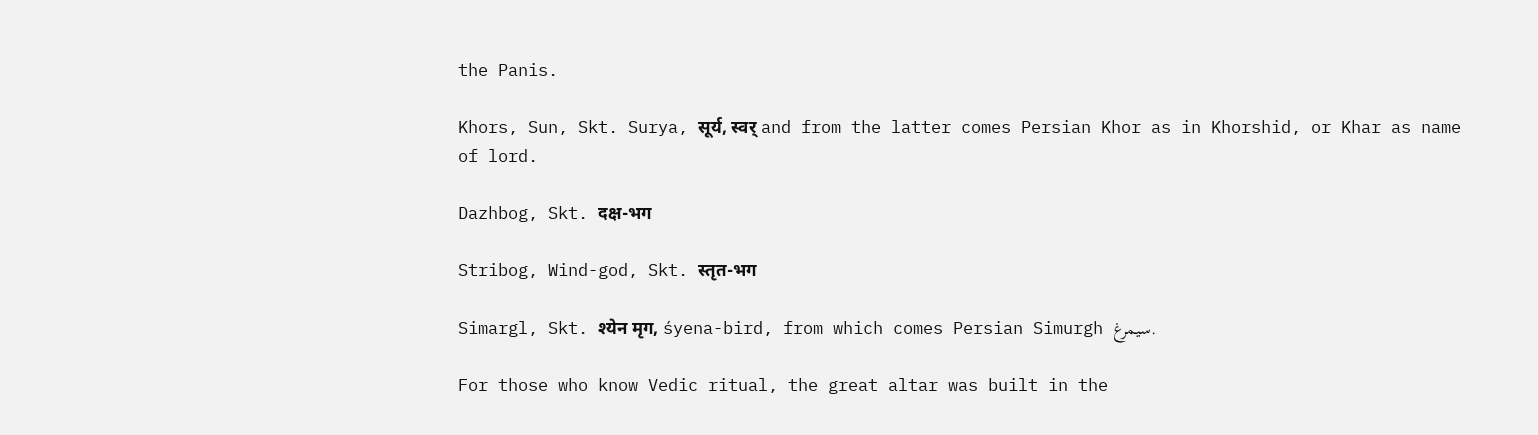the Panis.

Khors, Sun, Skt. Surya, सूर्य, स्वर् and from the latter comes Persian Khor as in Khorshid, or Khar as name of lord.

Dazhbog, Skt. दक्ष-भग

Stribog, Wind-god, Skt. स्तृत-भग

Simargl, Skt. श्येन मृग, śyena-bird, from which comes Persian Simurgh سيمرغ.

For those who know Vedic ritual, the great altar was built in the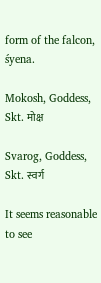form of the falcon, śyena.

Mokosh, Goddess, Skt. मोक्ष

Svarog, Goddess, Skt. स्वर्ग

It seems reasonable to see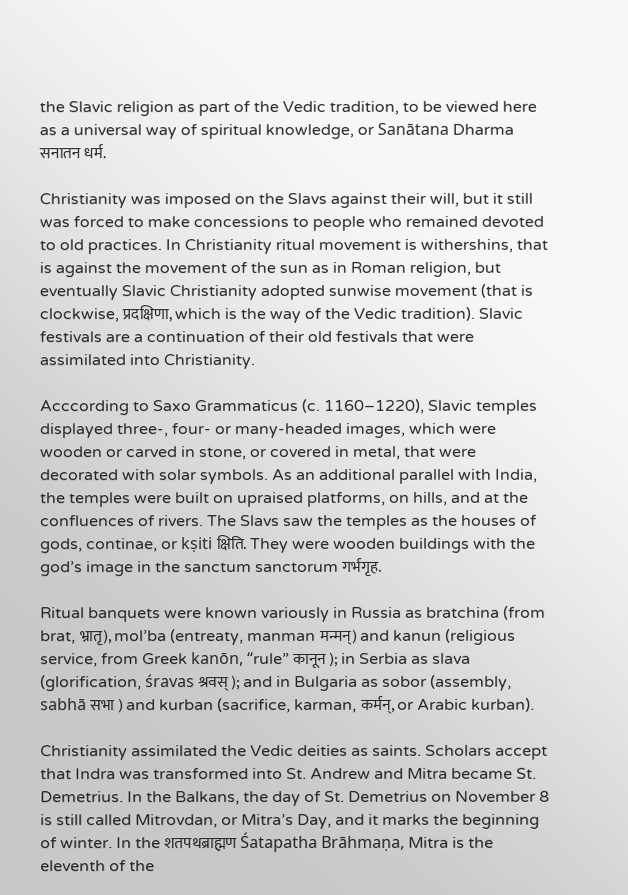the Slavic religion as part of the Vedic tradition, to be viewed here as a universal way of spiritual knowledge, or Sanātana Dharma सनातन धर्म.

Christianity was imposed on the Slavs against their will, but it still was forced to make concessions to people who remained devoted to old practices. In Christianity ritual movement is withershins, that is against the movement of the sun as in Roman religion, but eventually Slavic Christianity adopted sunwise movement (that is clockwise, प्रदक्षिणा, which is the way of the Vedic tradition). Slavic festivals are a continuation of their old festivals that were assimilated into Christianity.

Acccording to Saxo Grammaticus (c. 1160–1220), Slavic temples displayed three-, four- or many-headed images, which were wooden or carved in stone, or covered in metal, that were decorated with solar symbols. As an additional parallel with India, the temples were built on upraised platforms, on hills, and at the confluences of rivers. The Slavs saw the temples as the houses of gods, continae, or kṣiti क्षिति. They were wooden buildings with the god’s image in the sanctum sanctorum गर्भगृह.

Ritual banquets were known variously in Russia as bratchina (from brat, भ्रातृ), mol’ba (entreaty, manman मन्मन्) and kanun (religious service, from Greek kanōn, “rule” कानून ); in Serbia as slava (glorification, śravas श्रवस् ); and in Bulgaria as sobor (assembly, sabhā सभा ) and kurban (sacrifice, karman, कर्मन्, or Arabic kurban).

Christianity assimilated the Vedic deities as saints. Scholars accept that Indra was transformed into St. Andrew and Mitra became St. Demetrius. In the Balkans, the day of St. Demetrius on November 8 is still called Mitrovdan, or Mitra’s Day, and it marks the beginning of winter. In the शतपथब्राह्मण Śatapatha Brāhmaṇa, Mitra is the eleventh of the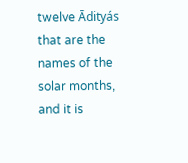twelve Ādityás that are the names of the solar months, and it is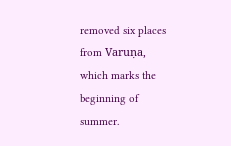removed six places from Varuṇa, which marks the beginning of summer.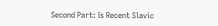Second Part: Is Recent Slavic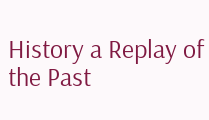History a Replay of the Past